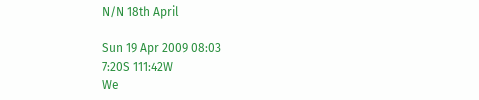N/N 18th April

Sun 19 Apr 2009 08:03
7:20S 111:42W
We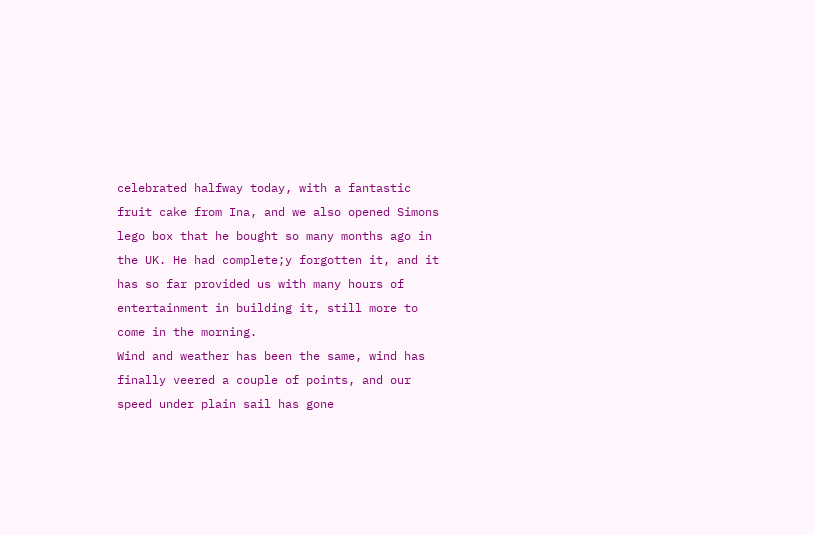celebrated halfway today, with a fantastic fruit cake from Ina, and we also opened Simons lego box that he bought so many months ago in the UK. He had complete;y forgotten it, and it has so far provided us with many hours of entertainment in building it, still more to come in the morning.
Wind and weather has been the same, wind has finally veered a couple of points, and our speed under plain sail has gone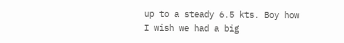up to a steady 6.5 kts. Boy how I wish we had a big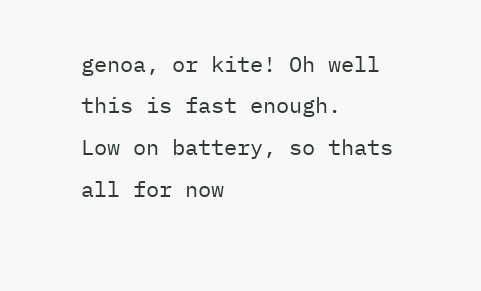genoa, or kite! Oh well this is fast enough.
Low on battery, so thats all for now